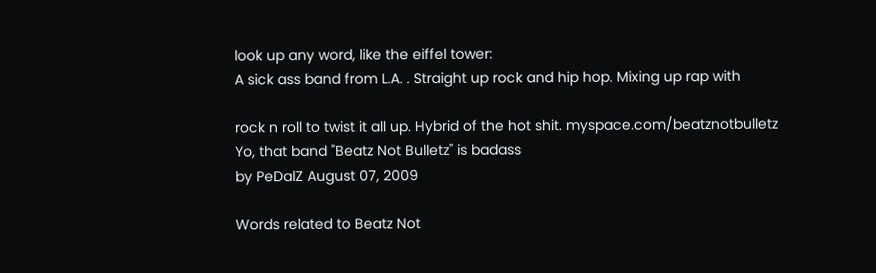look up any word, like the eiffel tower:
A sick ass band from L.A. . Straight up rock and hip hop. Mixing up rap with

rock n roll to twist it all up. Hybrid of the hot shit. myspace.com/beatznotbulletz
Yo, that band "Beatz Not Bulletz" is badass
by PeDalZ August 07, 2009

Words related to Beatz Not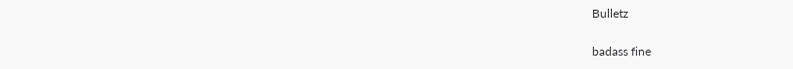Bulletz

badass fine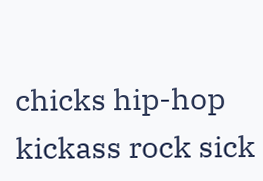chicks hip-hop kickass rock sick